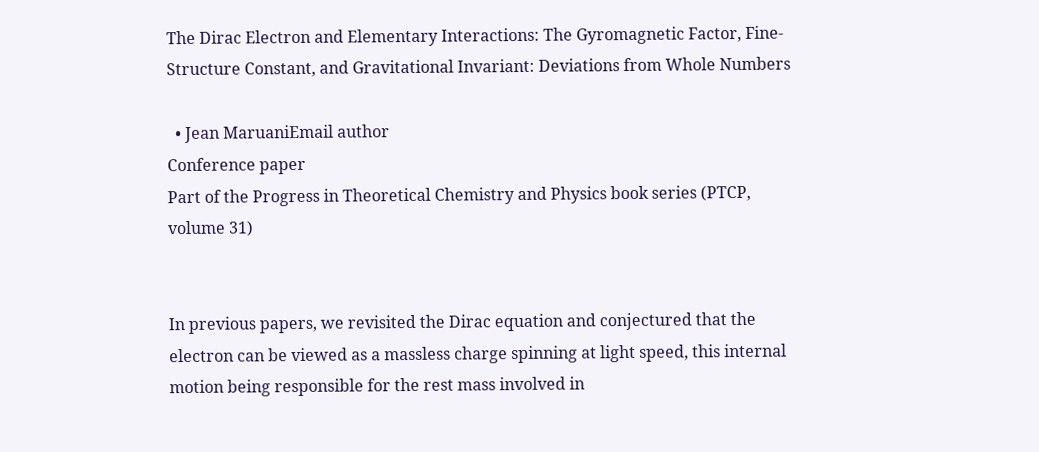The Dirac Electron and Elementary Interactions: The Gyromagnetic Factor, Fine-Structure Constant, and Gravitational Invariant: Deviations from Whole Numbers

  • Jean MaruaniEmail author
Conference paper
Part of the Progress in Theoretical Chemistry and Physics book series (PTCP, volume 31)


In previous papers, we revisited the Dirac equation and conjectured that the electron can be viewed as a massless charge spinning at light speed, this internal motion being responsible for the rest mass involved in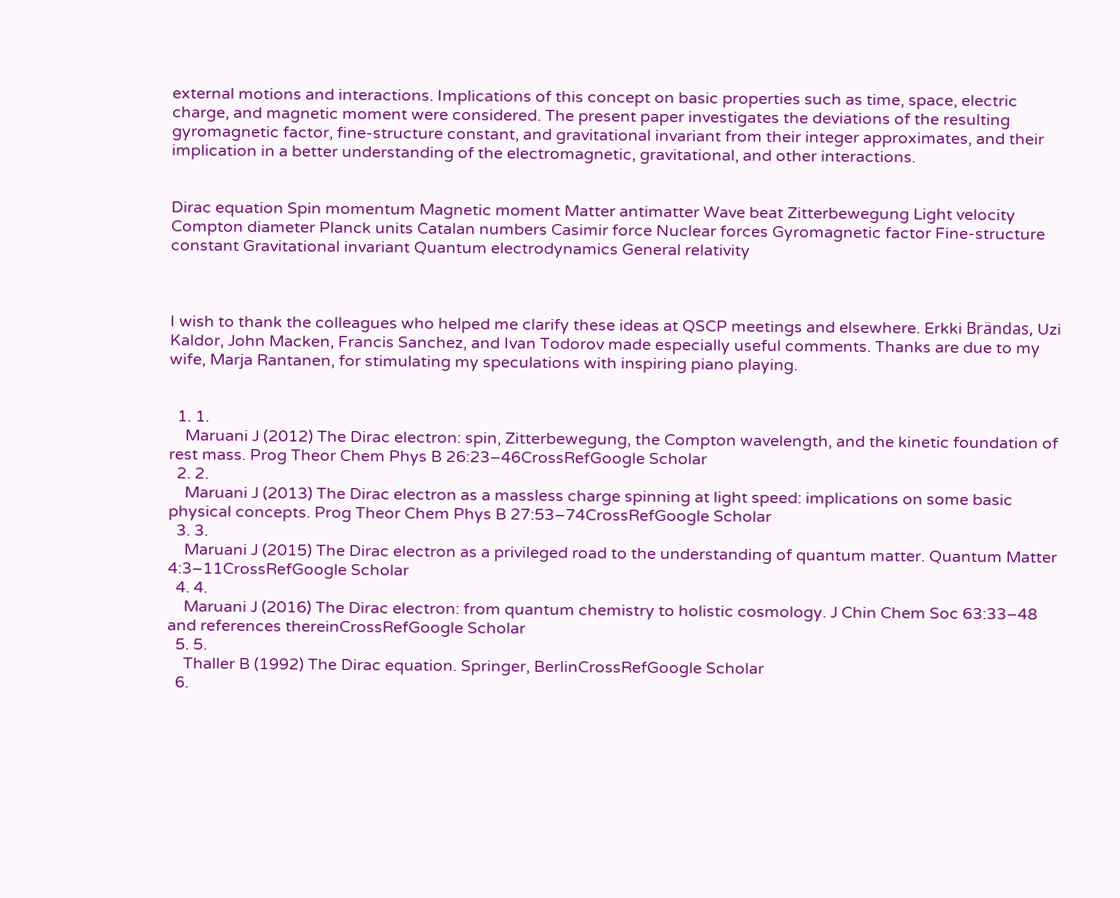external motions and interactions. Implications of this concept on basic properties such as time, space, electric charge, and magnetic moment were considered. The present paper investigates the deviations of the resulting gyromagnetic factor, fine-structure constant, and gravitational invariant from their integer approximates, and their implication in a better understanding of the electromagnetic, gravitational, and other interactions.


Dirac equation Spin momentum Magnetic moment Matter antimatter Wave beat Zitterbewegung Light velocity Compton diameter Planck units Catalan numbers Casimir force Nuclear forces Gyromagnetic factor Fine-structure constant Gravitational invariant Quantum electrodynamics General relativity



I wish to thank the colleagues who helped me clarify these ideas at QSCP meetings and elsewhere. Erkki Brändas, Uzi Kaldor, John Macken, Francis Sanchez, and Ivan Todorov made especially useful comments. Thanks are due to my wife, Marja Rantanen, for stimulating my speculations with inspiring piano playing.


  1. 1.
    Maruani J (2012) The Dirac electron: spin, Zitterbewegung, the Compton wavelength, and the kinetic foundation of rest mass. Prog Theor Chem Phys B 26:23–46CrossRefGoogle Scholar
  2. 2.
    Maruani J (2013) The Dirac electron as a massless charge spinning at light speed: implications on some basic physical concepts. Prog Theor Chem Phys B 27:53–74CrossRefGoogle Scholar
  3. 3.
    Maruani J (2015) The Dirac electron as a privileged road to the understanding of quantum matter. Quantum Matter 4:3–11CrossRefGoogle Scholar
  4. 4.
    Maruani J (2016) The Dirac electron: from quantum chemistry to holistic cosmology. J Chin Chem Soc 63:33–48 and references thereinCrossRefGoogle Scholar
  5. 5.
    Thaller B (1992) The Dirac equation. Springer, BerlinCrossRefGoogle Scholar
  6.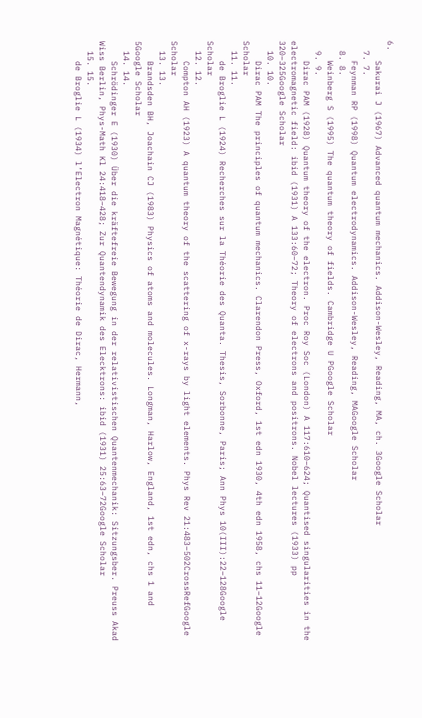6.
    Sakurai J (1967) Advanced quantum mechanics. Addison-Wesley, Reading, MA, ch. 3Google Scholar
  7. 7.
    Feynman RP (1998) Quantum electrodynamics. Addison-Wesley, Reading, MAGoogle Scholar
  8. 8.
    Weinberg S (1995) The quantum theory of fields. Cambridge U PGoogle Scholar
  9. 9.
    Dirac PAM (1928) Quantum theory of the electron. Proc Roy Soc (London) A 117:610–624; Quantised singularities in the electromagnetic field: ibid (1931) A 133:60–72; Theory of electrons and positrons. Nobel lectures (1933) pp 320–325Google Scholar
  10. 10.
    Dirac PAM The principles of quantum mechanics. Clarendon Press, Oxford, 1st edn 1930, 4th edn 1958, chs 11–12Google Scholar
  11. 11.
    de Broglie L (1924) Recherches sur la Théorie des Quanta. Thesis, Sorbonne, Paris; Ann Phys 10(III):22–128Google Scholar
  12. 12.
    Compton AH (1923) A quantum theory of the scattering of x-rays by light elements. Phys Rev 21:483–502CrossRefGoogle Scholar
  13. 13.
    Brandsden BH, Joachain CJ (1983) Physics of atoms and molecules. Longman, Harlow, England, 1st edn, chs 1 and 5Google Scholar
  14. 14.
    Schrödinger E (1930) Über die kräftefreie Bewegung in der relativistischen Quantenmechanik: Sitzungsber. Preuss Akad Wiss Berlin, Phys-Math Kl 24:418–428; Zur Quantendynamik des Elecktrons: ibid (1931) 25:63–72Google Scholar
  15. 15.
    de Broglie L (1934) l’Electron Magnétique: Théorie de Dirac, Hermann,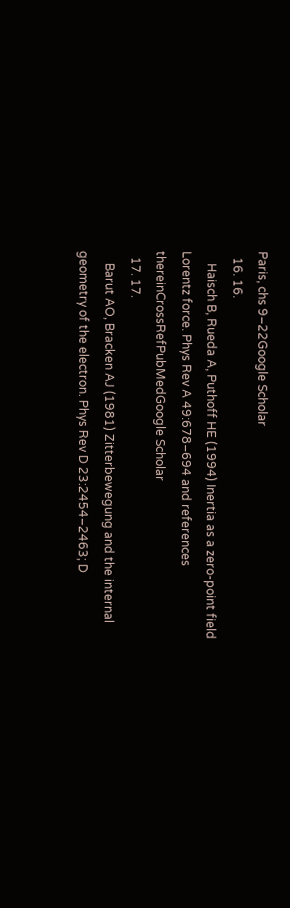Paris, chs 9–22Google Scholar
  16. 16.
    Haisch B, Rueda A, Puthoff HE (1994) Inertia as a zero-point field Lorentz force. Phys Rev A 49:678–694 and references thereinCrossRefPubMedGoogle Scholar
  17. 17.
    Barut AO, Bracken AJ (1981) Zitterbewegung and the internal geometry of the electron. Phys Rev D 23:2454–2463; D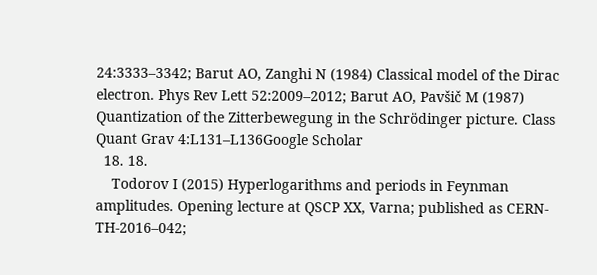24:3333–3342; Barut AO, Zanghi N (1984) Classical model of the Dirac electron. Phys Rev Lett 52:2009–2012; Barut AO, Pavšič M (1987) Quantization of the Zitterbewegung in the Schrödinger picture. Class Quant Grav 4:L131–L136Google Scholar
  18. 18.
    Todorov I (2015) Hyperlogarithms and periods in Feynman amplitudes. Opening lecture at QSCP XX, Varna; published as CERN-TH-2016–042;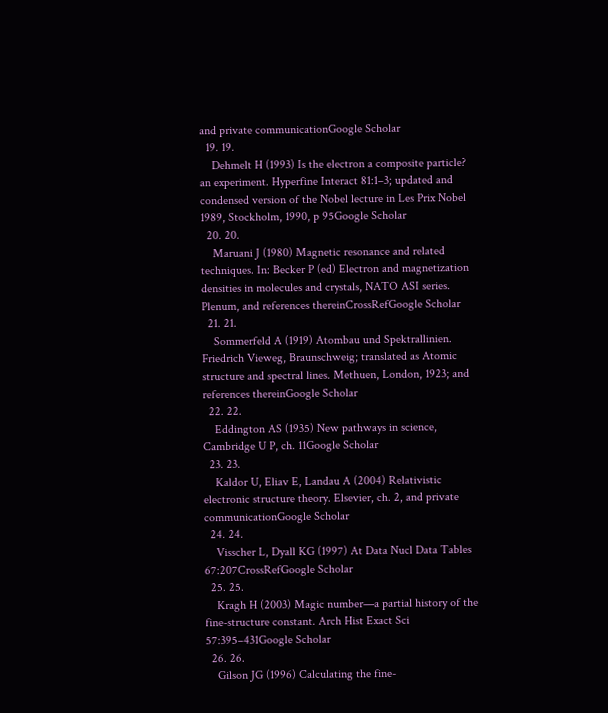and private communicationGoogle Scholar
  19. 19.
    Dehmelt H (1993) Is the electron a composite particle? an experiment. Hyperfine Interact 81:1–3; updated and condensed version of the Nobel lecture in Les Prix Nobel 1989, Stockholm, 1990, p 95Google Scholar
  20. 20.
    Maruani J (1980) Magnetic resonance and related techniques. In: Becker P (ed) Electron and magnetization densities in molecules and crystals, NATO ASI series. Plenum, and references thereinCrossRefGoogle Scholar
  21. 21.
    Sommerfeld A (1919) Atombau und Spektrallinien. Friedrich Vieweg, Braunschweig; translated as Atomic structure and spectral lines. Methuen, London, 1923; and references thereinGoogle Scholar
  22. 22.
    Eddington AS (1935) New pathways in science, Cambridge U P, ch. 11Google Scholar
  23. 23.
    Kaldor U, Eliav E, Landau A (2004) Relativistic electronic structure theory. Elsevier, ch. 2, and private communicationGoogle Scholar
  24. 24.
    Visscher L, Dyall KG (1997) At Data Nucl Data Tables 67:207CrossRefGoogle Scholar
  25. 25.
    Kragh H (2003) Magic number—a partial history of the fine-structure constant. Arch Hist Exact Sci 57:395–431Google Scholar
  26. 26.
    Gilson JG (1996) Calculating the fine-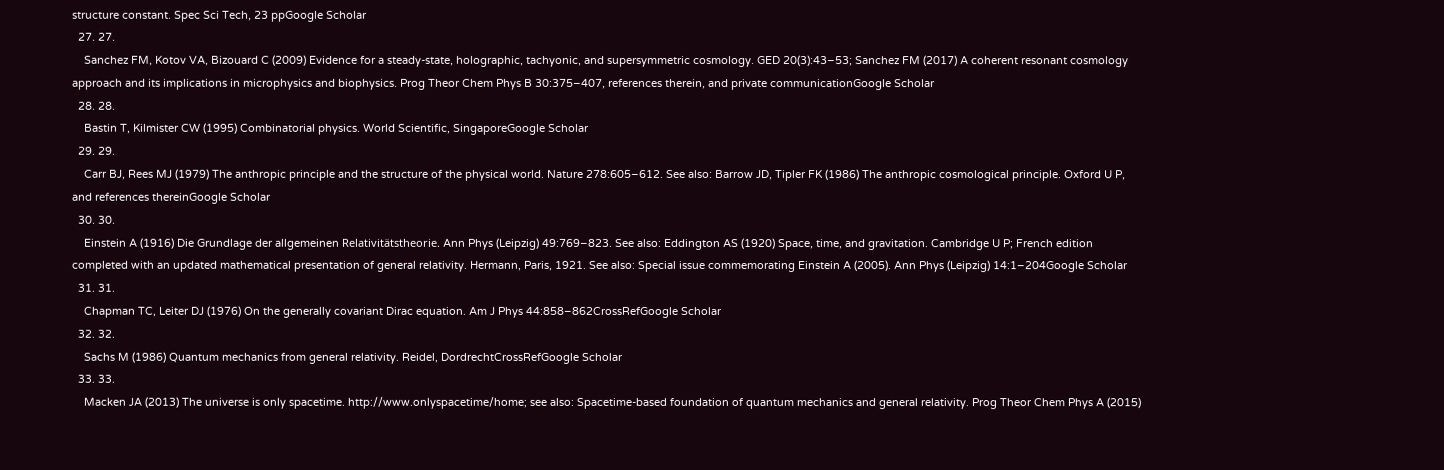structure constant. Spec Sci Tech, 23 ppGoogle Scholar
  27. 27.
    Sanchez FM, Kotov VA, Bizouard C (2009) Evidence for a steady-state, holographic, tachyonic, and supersymmetric cosmology. GED 20(3):43–53; Sanchez FM (2017) A coherent resonant cosmology approach and its implications in microphysics and biophysics. Prog Theor Chem Phys B 30:375–407, references therein, and private communicationGoogle Scholar
  28. 28.
    Bastin T, Kilmister CW (1995) Combinatorial physics. World Scientific, SingaporeGoogle Scholar
  29. 29.
    Carr BJ, Rees MJ (1979) The anthropic principle and the structure of the physical world. Nature 278:605–612. See also: Barrow JD, Tipler FK (1986) The anthropic cosmological principle. Oxford U P, and references thereinGoogle Scholar
  30. 30.
    Einstein A (1916) Die Grundlage der allgemeinen Relativitätstheorie. Ann Phys (Leipzig) 49:769–823. See also: Eddington AS (1920) Space, time, and gravitation. Cambridge U P; French edition completed with an updated mathematical presentation of general relativity. Hermann, Paris, 1921. See also: Special issue commemorating Einstein A (2005). Ann Phys (Leipzig) 14:1–204Google Scholar
  31. 31.
    Chapman TC, Leiter DJ (1976) On the generally covariant Dirac equation. Am J Phys 44:858–862CrossRefGoogle Scholar
  32. 32.
    Sachs M (1986) Quantum mechanics from general relativity. Reidel, DordrechtCrossRefGoogle Scholar
  33. 33.
    Macken JA (2013) The universe is only spacetime. http://www.onlyspacetime/home; see also: Spacetime-based foundation of quantum mechanics and general relativity. Prog Theor Chem Phys A (2015)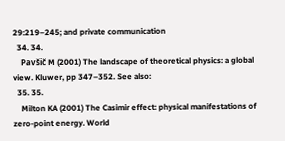29:219–245; and private communication
  34. 34.
    Pavšič M (2001) The landscape of theoretical physics: a global view. Kluwer, pp 347–352. See also:
  35. 35.
    Milton KA (2001) The Casimir effect: physical manifestations of zero-point energy. World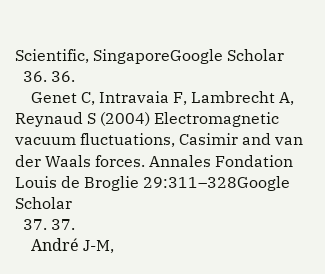Scientific, SingaporeGoogle Scholar
  36. 36.
    Genet C, Intravaia F, Lambrecht A, Reynaud S (2004) Electromagnetic vacuum fluctuations, Casimir and van der Waals forces. Annales Fondation Louis de Broglie 29:311–328Google Scholar
  37. 37.
    André J-M,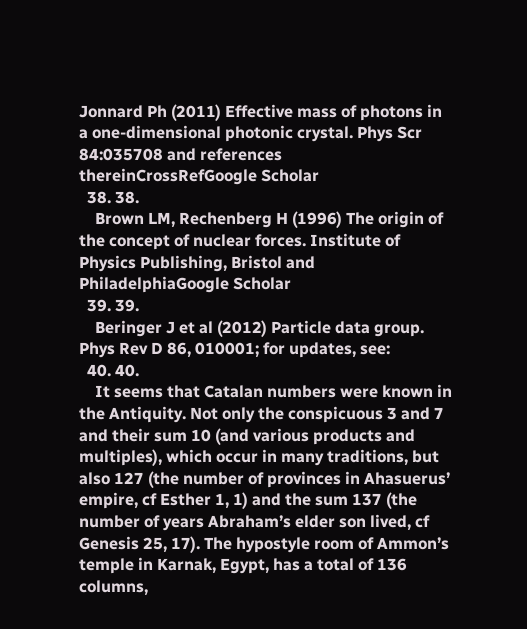Jonnard Ph (2011) Effective mass of photons in a one-dimensional photonic crystal. Phys Scr 84:035708 and references thereinCrossRefGoogle Scholar
  38. 38.
    Brown LM, Rechenberg H (1996) The origin of the concept of nuclear forces. Institute of Physics Publishing, Bristol and PhiladelphiaGoogle Scholar
  39. 39.
    Beringer J et al (2012) Particle data group. Phys Rev D 86, 010001; for updates, see:
  40. 40.
    It seems that Catalan numbers were known in the Antiquity. Not only the conspicuous 3 and 7 and their sum 10 (and various products and multiples), which occur in many traditions, but also 127 (the number of provinces in Ahasuerus’ empire, cf Esther 1, 1) and the sum 137 (the number of years Abraham’s elder son lived, cf Genesis 25, 17). The hypostyle room of Ammon’s temple in Karnak, Egypt, has a total of 136 columns,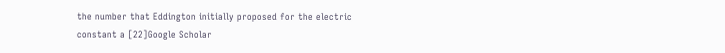the number that Eddington initially proposed for the electric constant a [22]Google Scholar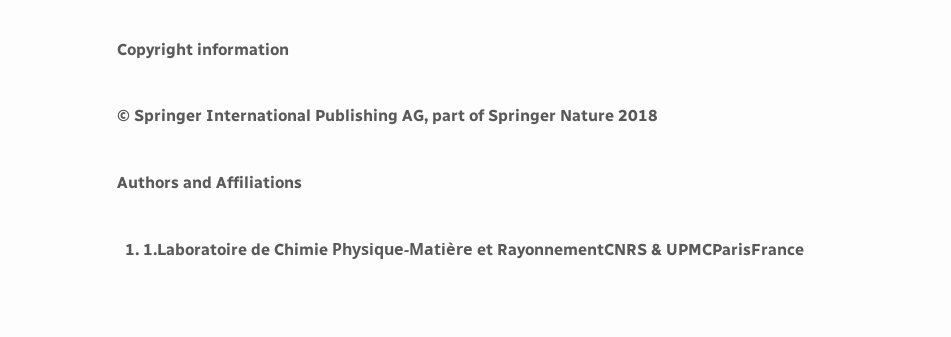Copyright information

© Springer International Publishing AG, part of Springer Nature 2018

Authors and Affiliations

  1. 1.Laboratoire de Chimie Physique-Matière et RayonnementCNRS & UPMCParisFrance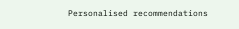Personalised recommendations